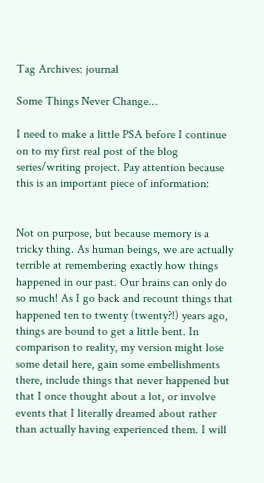Tag Archives: journal

Some Things Never Change…

I need to make a little PSA before I continue on to my first real post of the blog series/writing project. Pay attention because this is an important piece of information:


Not on purpose, but because memory is a tricky thing. As human beings, we are actually terrible at remembering exactly how things happened in our past. Our brains can only do so much! As I go back and recount things that happened ten to twenty (twenty?!) years ago, things are bound to get a little bent. In comparison to reality, my version might lose some detail here, gain some embellishments there, include things that never happened but that I once thought about a lot, or involve events that I literally dreamed about rather than actually having experienced them. I will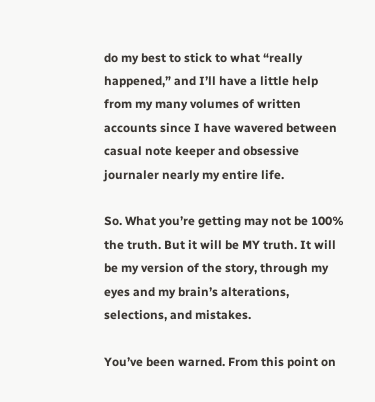do my best to stick to what “really happened,” and I’ll have a little help from my many volumes of written accounts since I have wavered between casual note keeper and obsessive journaler nearly my entire life.

So. What you’re getting may not be 100% the truth. But it will be MY truth. It will be my version of the story, through my eyes and my brain’s alterations, selections, and mistakes.

You’ve been warned. From this point on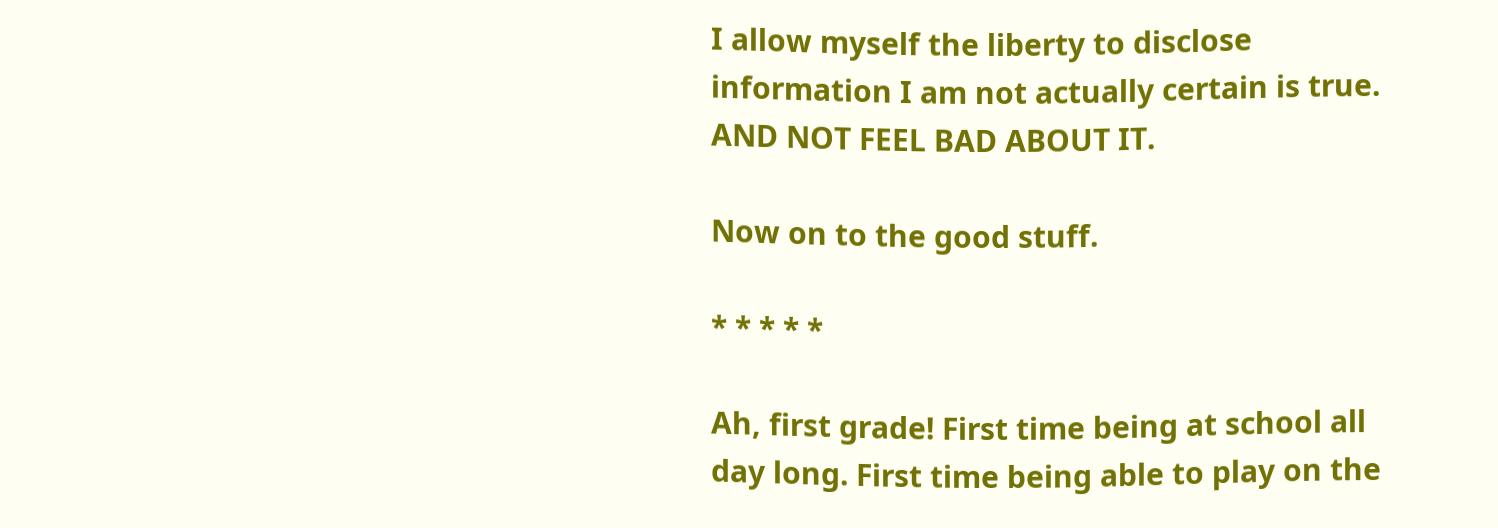I allow myself the liberty to disclose information I am not actually certain is true. AND NOT FEEL BAD ABOUT IT.

Now on to the good stuff.

* * * * *

Ah, first grade! First time being at school all day long. First time being able to play on the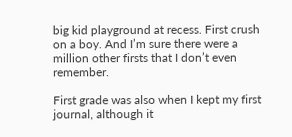big kid playground at recess. First crush on a boy. And I’m sure there were a million other firsts that I don’t even remember.

First grade was also when I kept my first journal, although it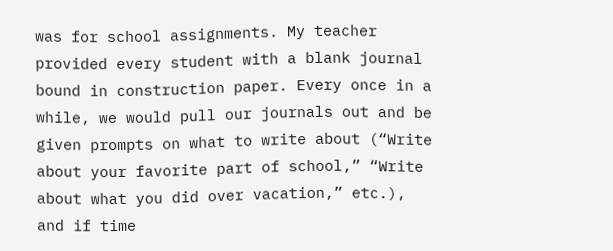was for school assignments. My teacher provided every student with a blank journal bound in construction paper. Every once in a while, we would pull our journals out and be given prompts on what to write about (“Write about your favorite part of school,” “Write about what you did over vacation,” etc.), and if time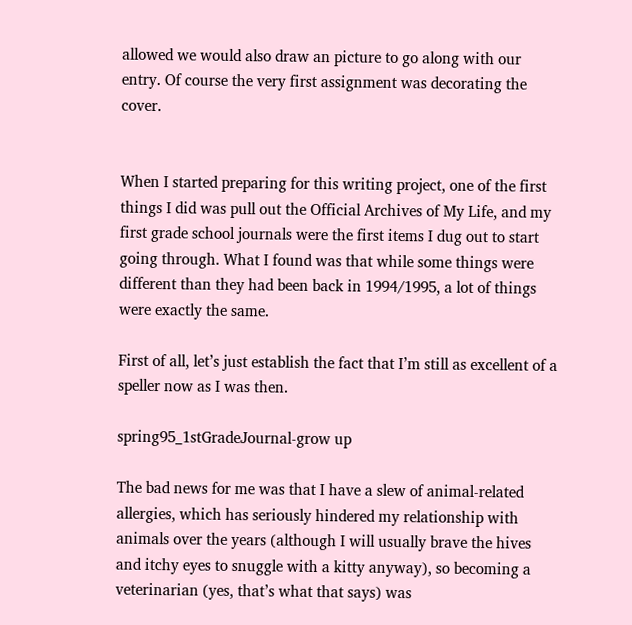allowed we would also draw an picture to go along with our entry. Of course the very first assignment was decorating the cover.


When I started preparing for this writing project, one of the first things I did was pull out the Official Archives of My Life, and my first grade school journals were the first items I dug out to start going through. What I found was that while some things were different than they had been back in 1994/1995, a lot of things were exactly the same.

First of all, let’s just establish the fact that I’m still as excellent of a speller now as I was then.

spring95_1stGradeJournal-grow up

The bad news for me was that I have a slew of animal-related allergies, which has seriously hindered my relationship with animals over the years (although I will usually brave the hives and itchy eyes to snuggle with a kitty anyway), so becoming a veterinarian (yes, that’s what that says) was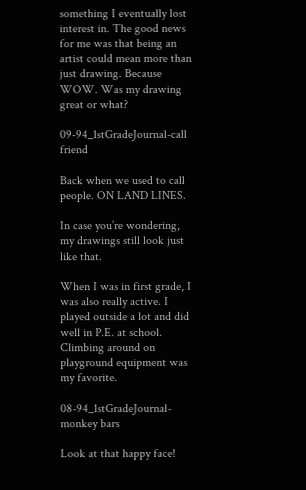something I eventually lost interest in. The good news for me was that being an artist could mean more than just drawing. Because WOW. Was my drawing great or what?

09-94_1stGradeJournal-call friend

Back when we used to call people. ON LAND LINES.

In case you’re wondering, my drawings still look just like that.

When I was in first grade, I was also really active. I played outside a lot and did well in P.E. at school. Climbing around on playground equipment was my favorite.

08-94_1stGradeJournal-monkey bars

Look at that happy face!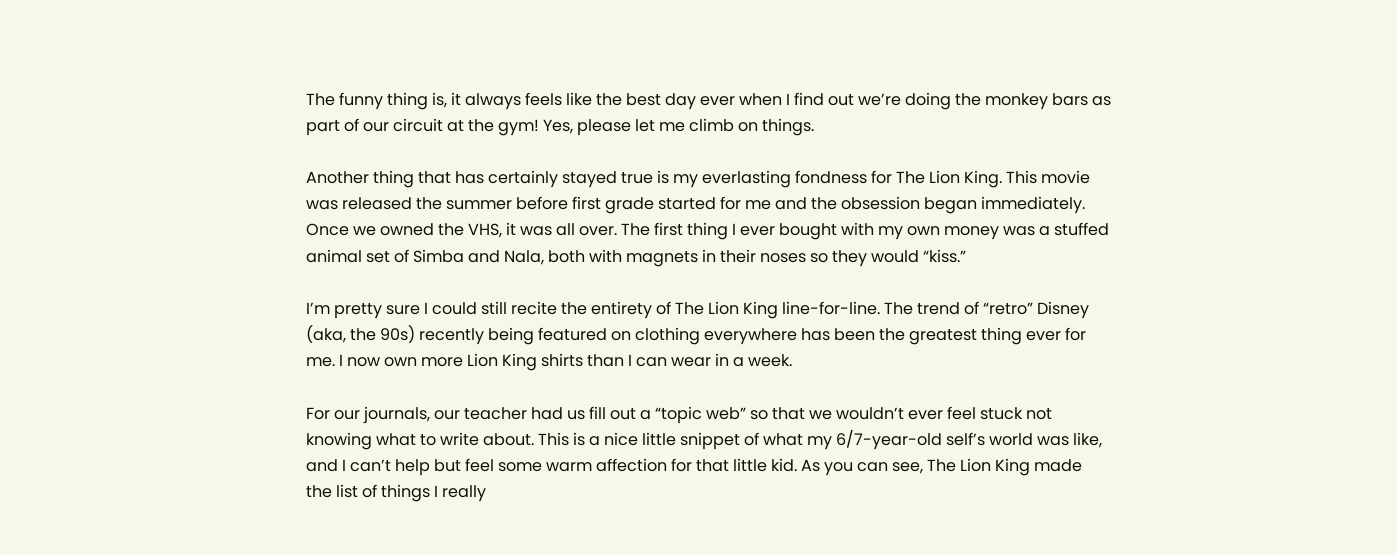The funny thing is, it always feels like the best day ever when I find out we’re doing the monkey bars as part of our circuit at the gym! Yes, please let me climb on things.

Another thing that has certainly stayed true is my everlasting fondness for The Lion King. This movie was released the summer before first grade started for me and the obsession began immediately. Once we owned the VHS, it was all over. The first thing I ever bought with my own money was a stuffed animal set of Simba and Nala, both with magnets in their noses so they would “kiss.”

I’m pretty sure I could still recite the entirety of The Lion King line-for-line. The trend of “retro” Disney (aka, the 90s) recently being featured on clothing everywhere has been the greatest thing ever for me. I now own more Lion King shirts than I can wear in a week.

For our journals, our teacher had us fill out a “topic web” so that we wouldn’t ever feel stuck not knowing what to write about. This is a nice little snippet of what my 6/7-year-old self’s world was like, and I can’t help but feel some warm affection for that little kid. As you can see, The Lion King made the list of things I really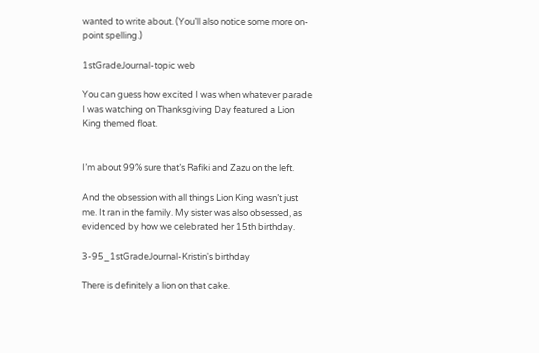wanted to write about. (You’ll also notice some more on-point spelling.)

1stGradeJournal-topic web

You can guess how excited I was when whatever parade I was watching on Thanksgiving Day featured a Lion King themed float.


I’m about 99% sure that’s Rafiki and Zazu on the left.

And the obsession with all things Lion King wasn’t just me. It ran in the family. My sister was also obsessed, as evidenced by how we celebrated her 15th birthday.

3-95_1stGradeJournal-Kristin's birthday

There is definitely a lion on that cake.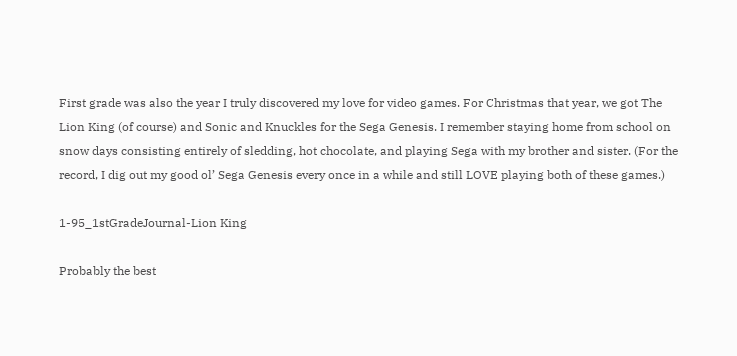First grade was also the year I truly discovered my love for video games. For Christmas that year, we got The Lion King (of course) and Sonic and Knuckles for the Sega Genesis. I remember staying home from school on snow days consisting entirely of sledding, hot chocolate, and playing Sega with my brother and sister. (For the record, I dig out my good ol’ Sega Genesis every once in a while and still LOVE playing both of these games.)

1-95_1stGradeJournal-Lion King

Probably the best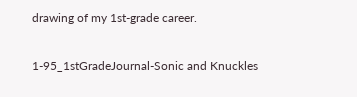drawing of my 1st-grade career.

1-95_1stGradeJournal-Sonic and Knuckles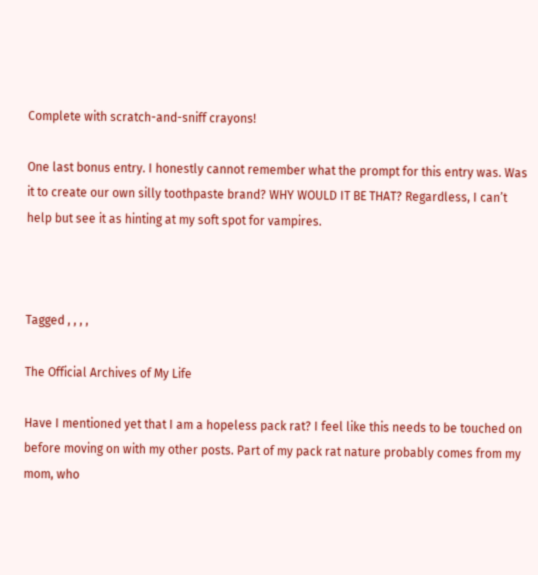Complete with scratch-and-sniff crayons!

One last bonus entry. I honestly cannot remember what the prompt for this entry was. Was it to create our own silly toothpaste brand? WHY WOULD IT BE THAT? Regardless, I can’t help but see it as hinting at my soft spot for vampires.



Tagged , , , ,

The Official Archives of My Life

Have I mentioned yet that I am a hopeless pack rat? I feel like this needs to be touched on before moving on with my other posts. Part of my pack rat nature probably comes from my mom, who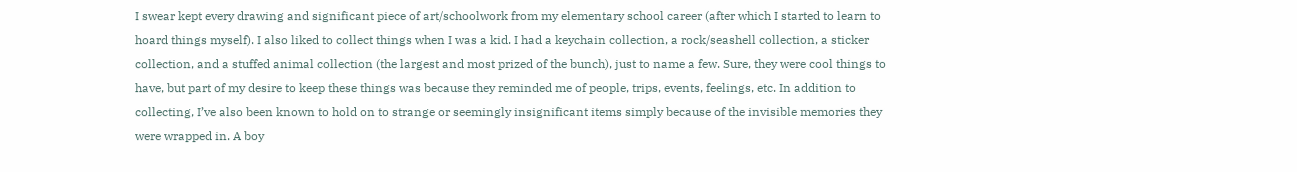I swear kept every drawing and significant piece of art/schoolwork from my elementary school career (after which I started to learn to hoard things myself). I also liked to collect things when I was a kid. I had a keychain collection, a rock/seashell collection, a sticker collection, and a stuffed animal collection (the largest and most prized of the bunch), just to name a few. Sure, they were cool things to have, but part of my desire to keep these things was because they reminded me of people, trips, events, feelings, etc. In addition to collecting, I’ve also been known to hold on to strange or seemingly insignificant items simply because of the invisible memories they were wrapped in. A boy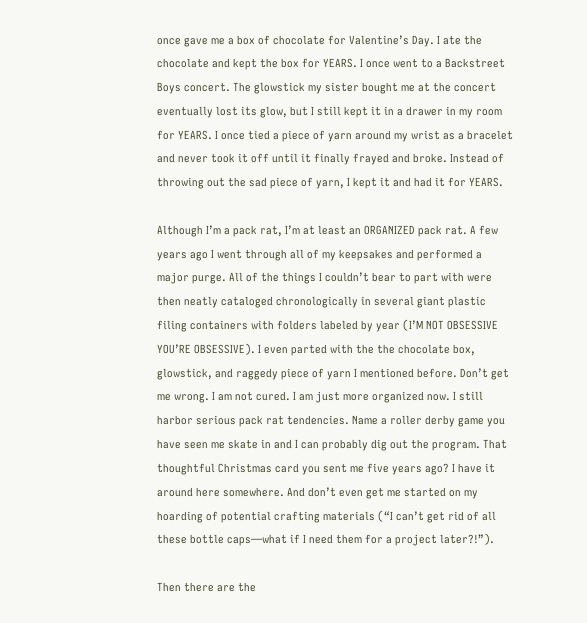once gave me a box of chocolate for Valentine’s Day. I ate the chocolate and kept the box for YEARS. I once went to a Backstreet Boys concert. The glowstick my sister bought me at the concert eventually lost its glow, but I still kept it in a drawer in my room for YEARS. I once tied a piece of yarn around my wrist as a bracelet and never took it off until it finally frayed and broke. Instead of throwing out the sad piece of yarn, I kept it and had it for YEARS.

Although I’m a pack rat, I’m at least an ORGANIZED pack rat. A few years ago I went through all of my keepsakes and performed a major purge. All of the things I couldn’t bear to part with were then neatly cataloged chronologically in several giant plastic filing containers with folders labeled by year (I’M NOT OBSESSIVE YOU’RE OBSESSIVE). I even parted with the the chocolate box, glowstick, and raggedy piece of yarn I mentioned before. Don’t get me wrong. I am not cured. I am just more organized now. I still harbor serious pack rat tendencies. Name a roller derby game you have seen me skate in and I can probably dig out the program. That thoughtful Christmas card you sent me five years ago? I have it around here somewhere. And don’t even get me started on my hoarding of potential crafting materials (“I can’t get rid of all these bottle caps—what if I need them for a project later?!”).

Then there are the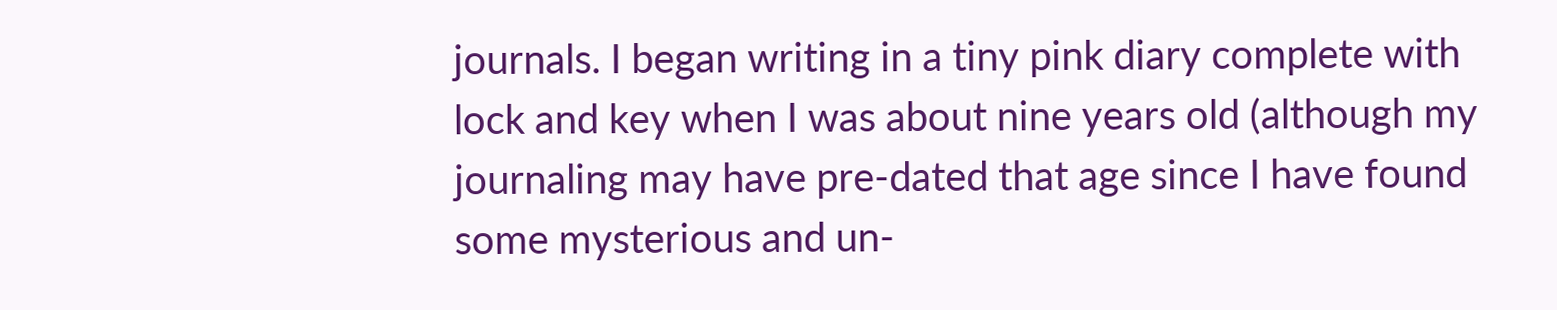journals. I began writing in a tiny pink diary complete with lock and key when I was about nine years old (although my journaling may have pre-dated that age since I have found some mysterious and un-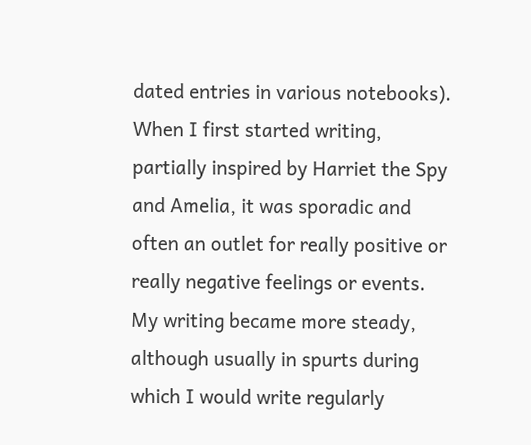dated entries in various notebooks). When I first started writing, partially inspired by Harriet the Spy and Amelia, it was sporadic and often an outlet for really positive or really negative feelings or events. My writing became more steady, although usually in spurts during which I would write regularly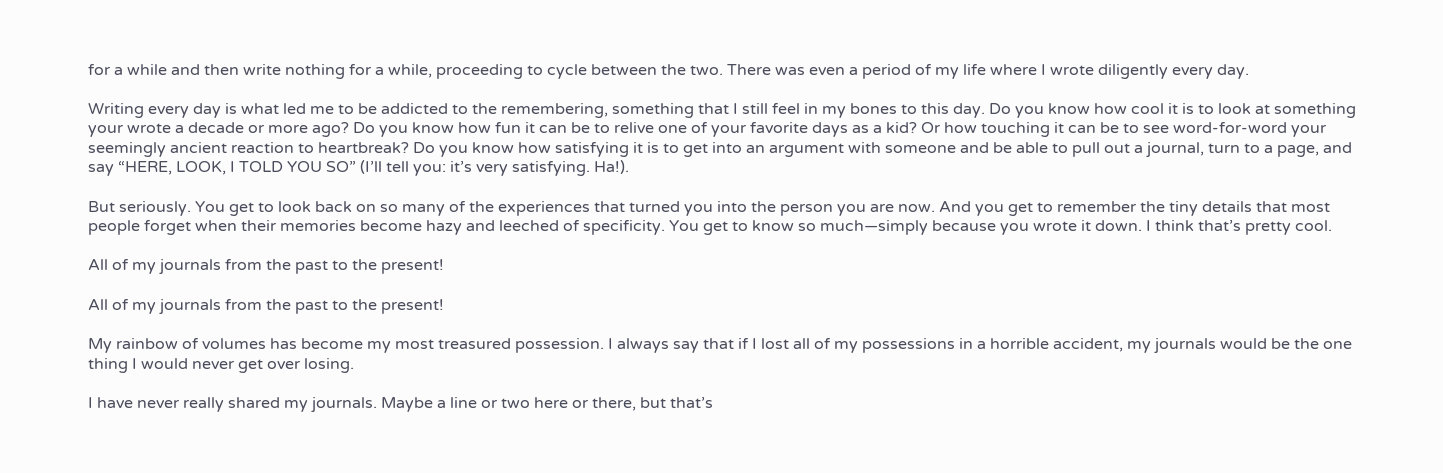for a while and then write nothing for a while, proceeding to cycle between the two. There was even a period of my life where I wrote diligently every day.

Writing every day is what led me to be addicted to the remembering, something that I still feel in my bones to this day. Do you know how cool it is to look at something your wrote a decade or more ago? Do you know how fun it can be to relive one of your favorite days as a kid? Or how touching it can be to see word-for-word your seemingly ancient reaction to heartbreak? Do you know how satisfying it is to get into an argument with someone and be able to pull out a journal, turn to a page, and say “HERE, LOOK, I TOLD YOU SO” (I’ll tell you: it’s very satisfying. Ha!).

But seriously. You get to look back on so many of the experiences that turned you into the person you are now. And you get to remember the tiny details that most people forget when their memories become hazy and leeched of specificity. You get to know so much—simply because you wrote it down. I think that’s pretty cool.

All of my journals from the past to the present!

All of my journals from the past to the present!

My rainbow of volumes has become my most treasured possession. I always say that if I lost all of my possessions in a horrible accident, my journals would be the one thing I would never get over losing.

I have never really shared my journals. Maybe a line or two here or there, but that’s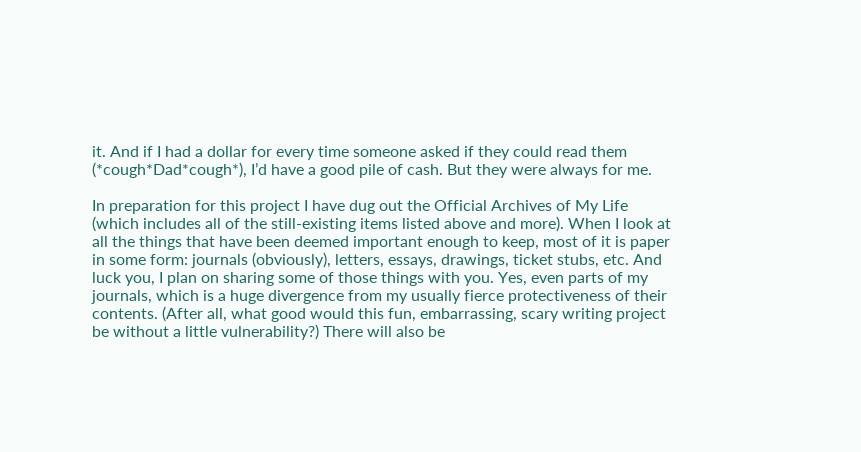it. And if I had a dollar for every time someone asked if they could read them (*cough*Dad*cough*), I’d have a good pile of cash. But they were always for me.

In preparation for this project I have dug out the Official Archives of My Life (which includes all of the still-existing items listed above and more). When I look at all the things that have been deemed important enough to keep, most of it is paper in some form: journals (obviously), letters, essays, drawings, ticket stubs, etc. And luck you, I plan on sharing some of those things with you. Yes, even parts of my journals, which is a huge divergence from my usually fierce protectiveness of their contents. (After all, what good would this fun, embarrassing, scary writing project be without a little vulnerability?) There will also be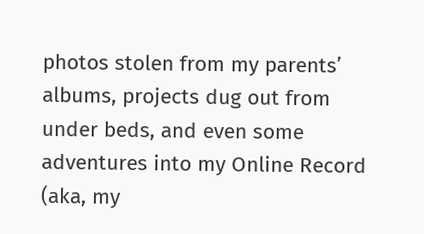photos stolen from my parents’ albums, projects dug out from under beds, and even some adventures into my Online Record (aka, my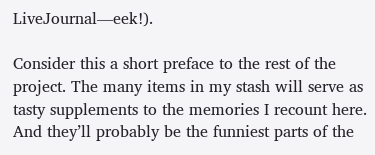LiveJournal—eek!).

Consider this a short preface to the rest of the project. The many items in my stash will serve as tasty supplements to the memories I recount here. And they’ll probably be the funniest parts of the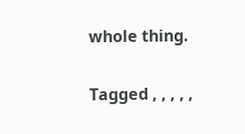whole thing.


Tagged , , , , ,